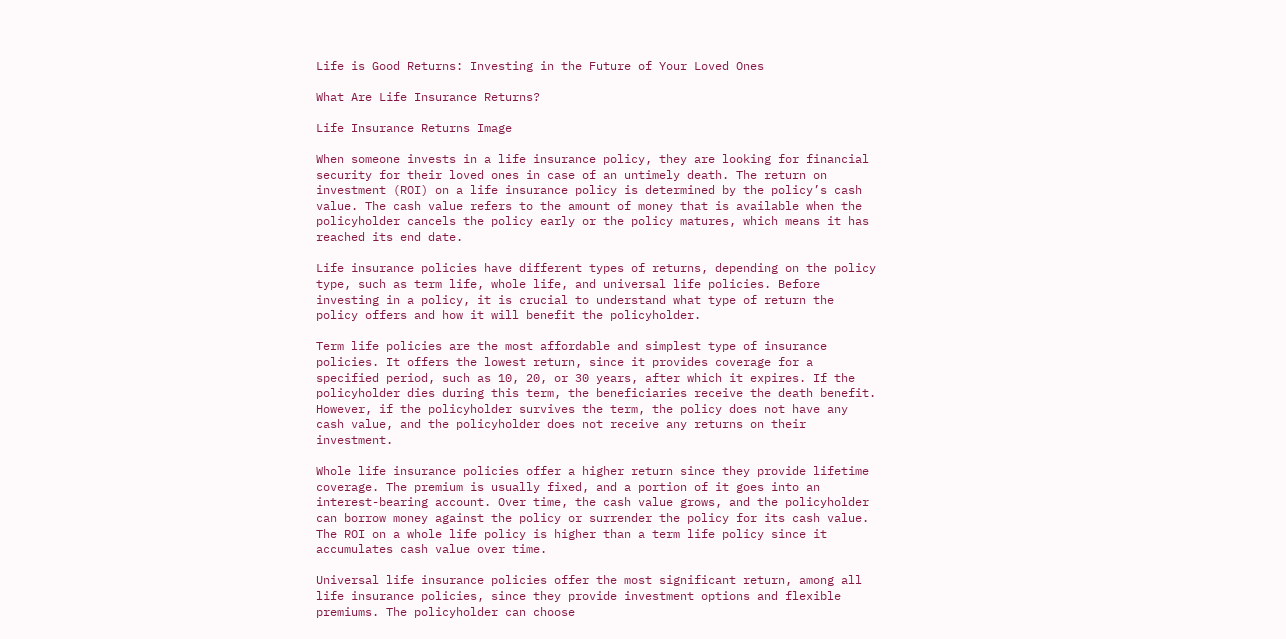Life is Good Returns: Investing in the Future of Your Loved Ones

What Are Life Insurance Returns?

Life Insurance Returns Image

When someone invests in a life insurance policy, they are looking for financial security for their loved ones in case of an untimely death. The return on investment (ROI) on a life insurance policy is determined by the policy’s cash value. The cash value refers to the amount of money that is available when the policyholder cancels the policy early or the policy matures, which means it has reached its end date.

Life insurance policies have different types of returns, depending on the policy type, such as term life, whole life, and universal life policies. Before investing in a policy, it is crucial to understand what type of return the policy offers and how it will benefit the policyholder.

Term life policies are the most affordable and simplest type of insurance policies. It offers the lowest return, since it provides coverage for a specified period, such as 10, 20, or 30 years, after which it expires. If the policyholder dies during this term, the beneficiaries receive the death benefit. However, if the policyholder survives the term, the policy does not have any cash value, and the policyholder does not receive any returns on their investment.

Whole life insurance policies offer a higher return since they provide lifetime coverage. The premium is usually fixed, and a portion of it goes into an interest-bearing account. Over time, the cash value grows, and the policyholder can borrow money against the policy or surrender the policy for its cash value. The ROI on a whole life policy is higher than a term life policy since it accumulates cash value over time.

Universal life insurance policies offer the most significant return, among all life insurance policies, since they provide investment options and flexible premiums. The policyholder can choose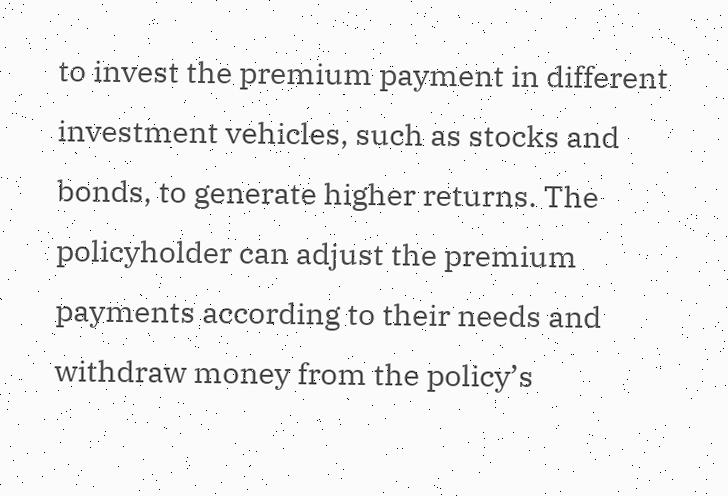to invest the premium payment in different investment vehicles, such as stocks and bonds, to generate higher returns. The policyholder can adjust the premium payments according to their needs and withdraw money from the policy’s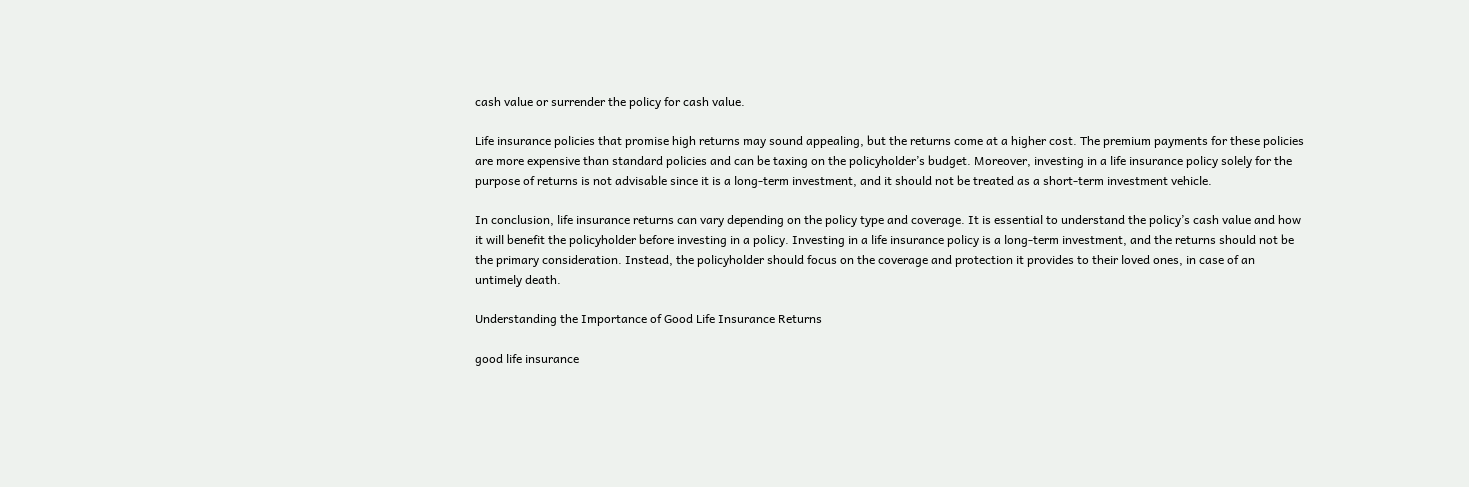cash value or surrender the policy for cash value.

Life insurance policies that promise high returns may sound appealing, but the returns come at a higher cost. The premium payments for these policies are more expensive than standard policies and can be taxing on the policyholder’s budget. Moreover, investing in a life insurance policy solely for the purpose of returns is not advisable since it is a long-term investment, and it should not be treated as a short-term investment vehicle.

In conclusion, life insurance returns can vary depending on the policy type and coverage. It is essential to understand the policy’s cash value and how it will benefit the policyholder before investing in a policy. Investing in a life insurance policy is a long-term investment, and the returns should not be the primary consideration. Instead, the policyholder should focus on the coverage and protection it provides to their loved ones, in case of an untimely death.

Understanding the Importance of Good Life Insurance Returns

good life insurance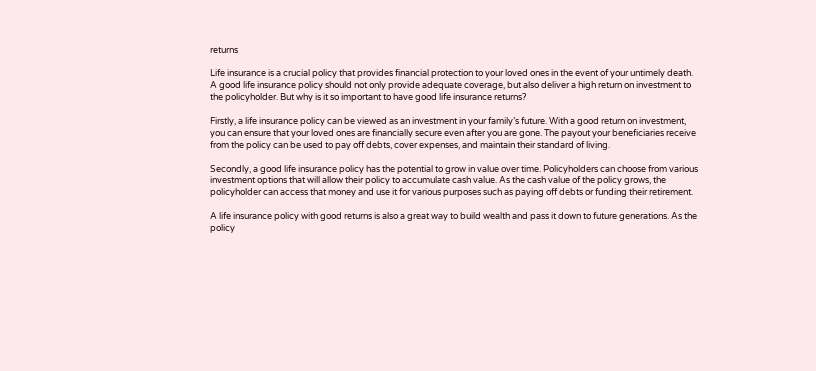returns

Life insurance is a crucial policy that provides financial protection to your loved ones in the event of your untimely death. A good life insurance policy should not only provide adequate coverage, but also deliver a high return on investment to the policyholder. But why is it so important to have good life insurance returns?

Firstly, a life insurance policy can be viewed as an investment in your family’s future. With a good return on investment, you can ensure that your loved ones are financially secure even after you are gone. The payout your beneficiaries receive from the policy can be used to pay off debts, cover expenses, and maintain their standard of living.

Secondly, a good life insurance policy has the potential to grow in value over time. Policyholders can choose from various investment options that will allow their policy to accumulate cash value. As the cash value of the policy grows, the policyholder can access that money and use it for various purposes such as paying off debts or funding their retirement.

A life insurance policy with good returns is also a great way to build wealth and pass it down to future generations. As the policy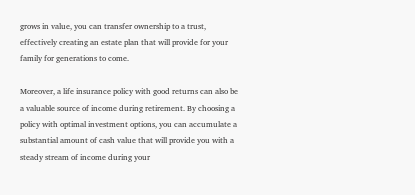grows in value, you can transfer ownership to a trust, effectively creating an estate plan that will provide for your family for generations to come.

Moreover, a life insurance policy with good returns can also be a valuable source of income during retirement. By choosing a policy with optimal investment options, you can accumulate a substantial amount of cash value that will provide you with a steady stream of income during your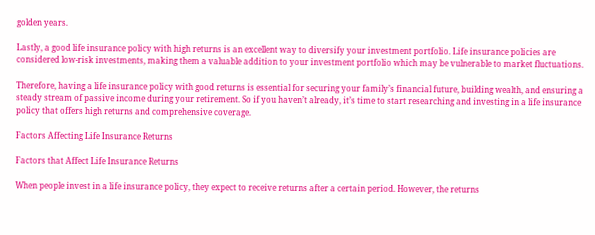golden years.

Lastly, a good life insurance policy with high returns is an excellent way to diversify your investment portfolio. Life insurance policies are considered low-risk investments, making them a valuable addition to your investment portfolio which may be vulnerable to market fluctuations.

Therefore, having a life insurance policy with good returns is essential for securing your family’s financial future, building wealth, and ensuring a steady stream of passive income during your retirement. So if you haven’t already, it’s time to start researching and investing in a life insurance policy that offers high returns and comprehensive coverage.

Factors Affecting Life Insurance Returns

Factors that Affect Life Insurance Returns

When people invest in a life insurance policy, they expect to receive returns after a certain period. However, the returns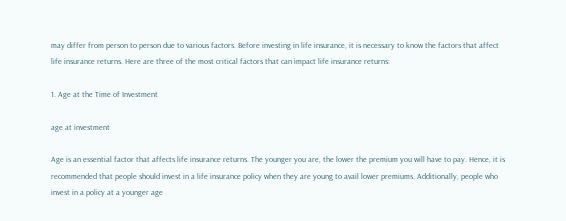may differ from person to person due to various factors. Before investing in life insurance, it is necessary to know the factors that affect life insurance returns. Here are three of the most critical factors that can impact life insurance returns:

1. Age at the Time of Investment

age at investment

Age is an essential factor that affects life insurance returns. The younger you are, the lower the premium you will have to pay. Hence, it is recommended that people should invest in a life insurance policy when they are young to avail lower premiums. Additionally, people who invest in a policy at a younger age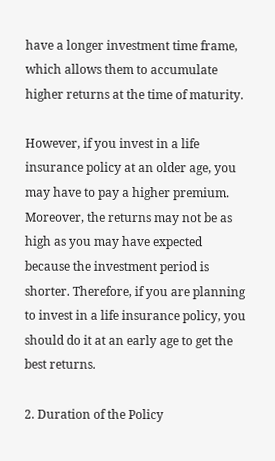have a longer investment time frame, which allows them to accumulate higher returns at the time of maturity.

However, if you invest in a life insurance policy at an older age, you may have to pay a higher premium. Moreover, the returns may not be as high as you may have expected because the investment period is shorter. Therefore, if you are planning to invest in a life insurance policy, you should do it at an early age to get the best returns.

2. Duration of the Policy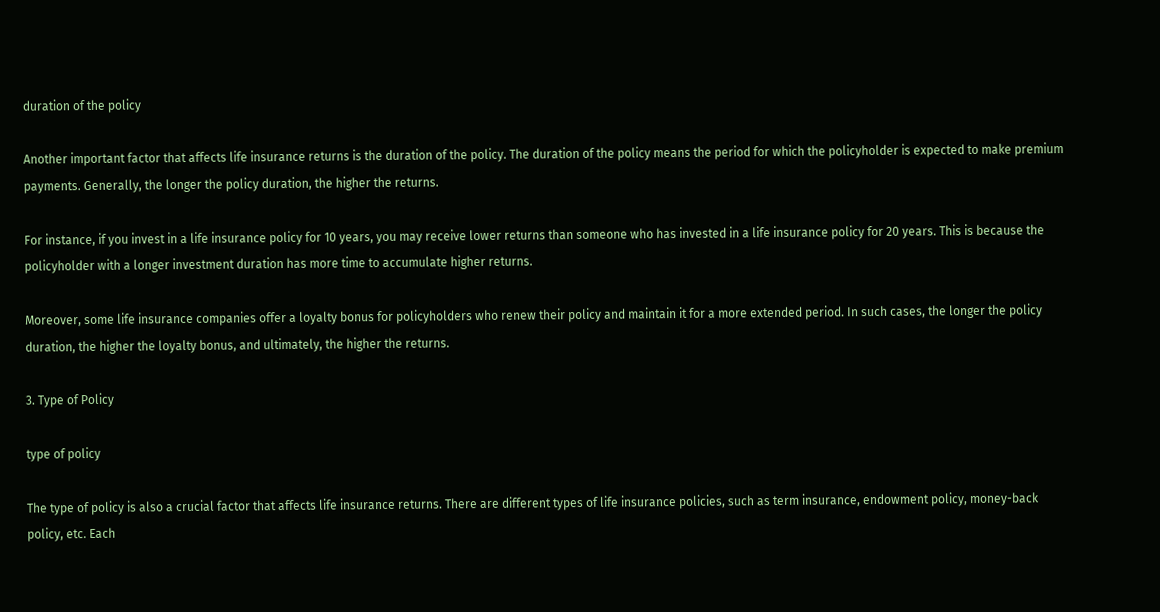duration of the policy

Another important factor that affects life insurance returns is the duration of the policy. The duration of the policy means the period for which the policyholder is expected to make premium payments. Generally, the longer the policy duration, the higher the returns.

For instance, if you invest in a life insurance policy for 10 years, you may receive lower returns than someone who has invested in a life insurance policy for 20 years. This is because the policyholder with a longer investment duration has more time to accumulate higher returns.

Moreover, some life insurance companies offer a loyalty bonus for policyholders who renew their policy and maintain it for a more extended period. In such cases, the longer the policy duration, the higher the loyalty bonus, and ultimately, the higher the returns.

3. Type of Policy

type of policy

The type of policy is also a crucial factor that affects life insurance returns. There are different types of life insurance policies, such as term insurance, endowment policy, money-back policy, etc. Each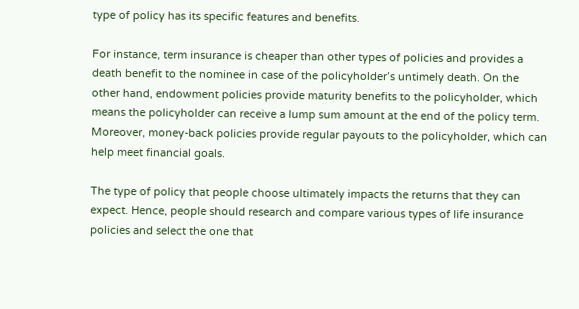type of policy has its specific features and benefits.

For instance, term insurance is cheaper than other types of policies and provides a death benefit to the nominee in case of the policyholder’s untimely death. On the other hand, endowment policies provide maturity benefits to the policyholder, which means the policyholder can receive a lump sum amount at the end of the policy term. Moreover, money-back policies provide regular payouts to the policyholder, which can help meet financial goals.

The type of policy that people choose ultimately impacts the returns that they can expect. Hence, people should research and compare various types of life insurance policies and select the one that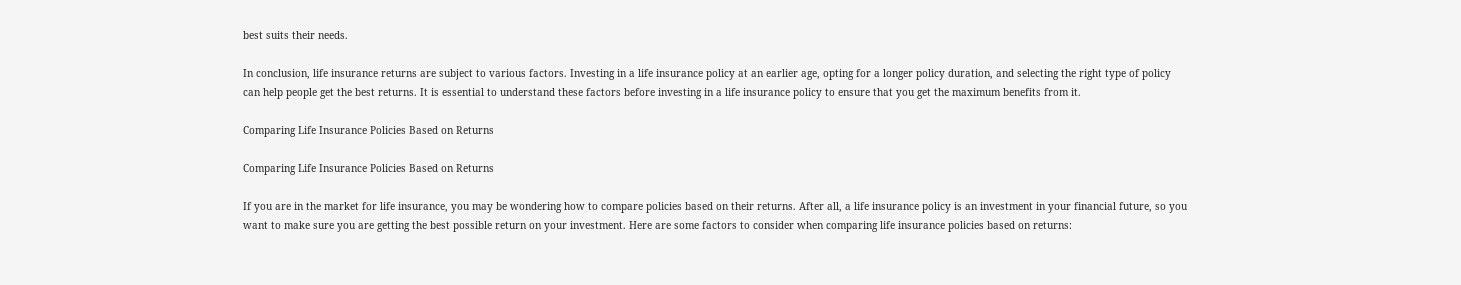best suits their needs.

In conclusion, life insurance returns are subject to various factors. Investing in a life insurance policy at an earlier age, opting for a longer policy duration, and selecting the right type of policy can help people get the best returns. It is essential to understand these factors before investing in a life insurance policy to ensure that you get the maximum benefits from it.

Comparing Life Insurance Policies Based on Returns

Comparing Life Insurance Policies Based on Returns

If you are in the market for life insurance, you may be wondering how to compare policies based on their returns. After all, a life insurance policy is an investment in your financial future, so you want to make sure you are getting the best possible return on your investment. Here are some factors to consider when comparing life insurance policies based on returns: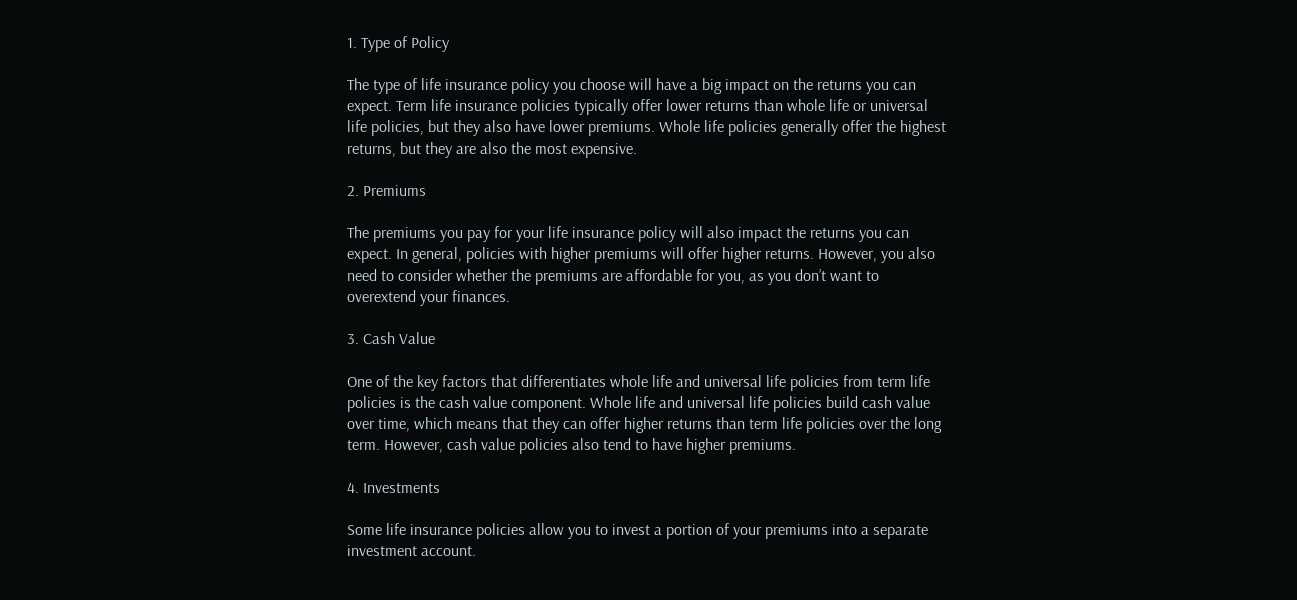1. Type of Policy

The type of life insurance policy you choose will have a big impact on the returns you can expect. Term life insurance policies typically offer lower returns than whole life or universal life policies, but they also have lower premiums. Whole life policies generally offer the highest returns, but they are also the most expensive.

2. Premiums

The premiums you pay for your life insurance policy will also impact the returns you can expect. In general, policies with higher premiums will offer higher returns. However, you also need to consider whether the premiums are affordable for you, as you don’t want to overextend your finances.

3. Cash Value

One of the key factors that differentiates whole life and universal life policies from term life policies is the cash value component. Whole life and universal life policies build cash value over time, which means that they can offer higher returns than term life policies over the long term. However, cash value policies also tend to have higher premiums.

4. Investments

Some life insurance policies allow you to invest a portion of your premiums into a separate investment account.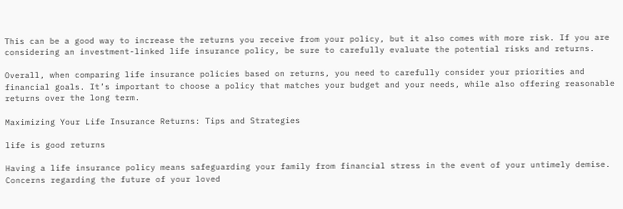This can be a good way to increase the returns you receive from your policy, but it also comes with more risk. If you are considering an investment-linked life insurance policy, be sure to carefully evaluate the potential risks and returns.

Overall, when comparing life insurance policies based on returns, you need to carefully consider your priorities and financial goals. It’s important to choose a policy that matches your budget and your needs, while also offering reasonable returns over the long term.

Maximizing Your Life Insurance Returns: Tips and Strategies

life is good returns

Having a life insurance policy means safeguarding your family from financial stress in the event of your untimely demise. Concerns regarding the future of your loved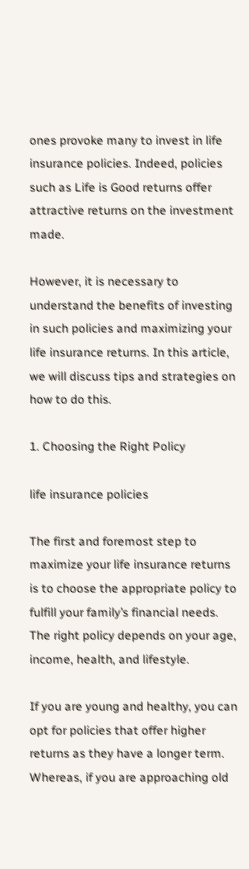ones provoke many to invest in life insurance policies. Indeed, policies such as Life is Good returns offer attractive returns on the investment made.

However, it is necessary to understand the benefits of investing in such policies and maximizing your life insurance returns. In this article, we will discuss tips and strategies on how to do this.

1. Choosing the Right Policy

life insurance policies

The first and foremost step to maximize your life insurance returns is to choose the appropriate policy to fulfill your family’s financial needs. The right policy depends on your age, income, health, and lifestyle.

If you are young and healthy, you can opt for policies that offer higher returns as they have a longer term. Whereas, if you are approaching old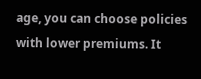age, you can choose policies with lower premiums. It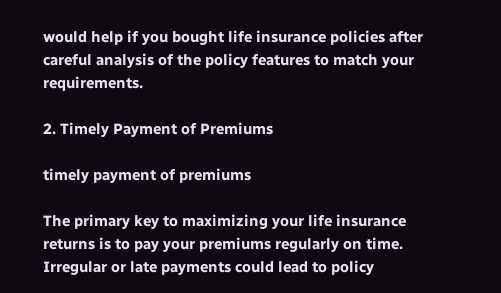would help if you bought life insurance policies after careful analysis of the policy features to match your requirements.

2. Timely Payment of Premiums

timely payment of premiums

The primary key to maximizing your life insurance returns is to pay your premiums regularly on time. Irregular or late payments could lead to policy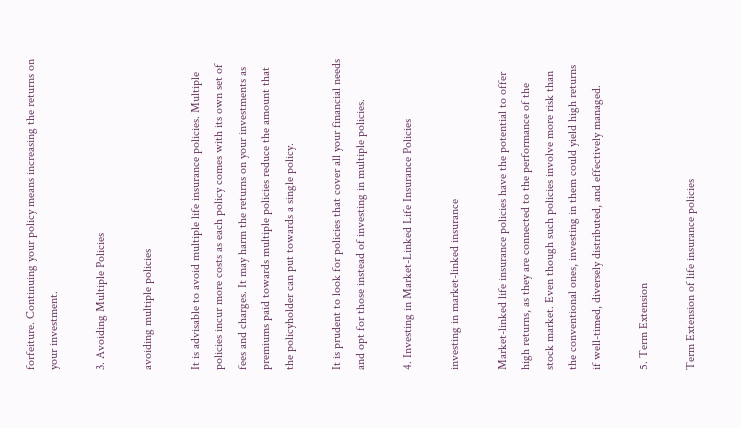forfeiture. Continuing your policy means increasing the returns on your investment.

3. Avoiding Multiple Policies

avoiding multiple policies

It is advisable to avoid multiple life insurance policies. Multiple policies incur more costs as each policy comes with its own set of fees and charges. It may harm the returns on your investments as premiums paid towards multiple policies reduce the amount that the policyholder can put towards a single policy.

It is prudent to look for policies that cover all your financial needs and opt for those instead of investing in multiple policies.

4. Investing in Market-Linked Life Insurance Policies

investing in market-linked insurance

Market-linked life insurance policies have the potential to offer high returns, as they are connected to the performance of the stock market. Even though such policies involve more risk than the conventional ones, investing in them could yield high returns if well-timed, diversely distributed, and effectively managed.

5. Term Extension

Term Extension of life insurance policies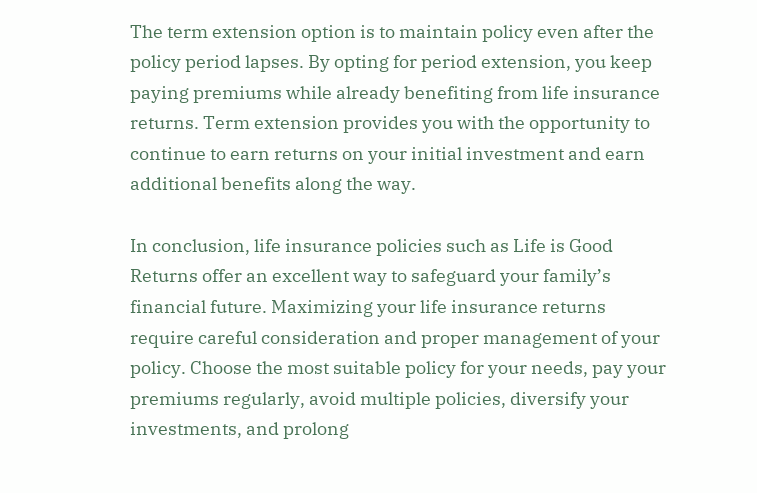The term extension option is to maintain policy even after the policy period lapses. By opting for period extension, you keep paying premiums while already benefiting from life insurance returns. Term extension provides you with the opportunity to continue to earn returns on your initial investment and earn additional benefits along the way.

In conclusion, life insurance policies such as Life is Good Returns offer an excellent way to safeguard your family’s financial future. Maximizing your life insurance returns require careful consideration and proper management of your policy. Choose the most suitable policy for your needs, pay your premiums regularly, avoid multiple policies, diversify your investments, and prolong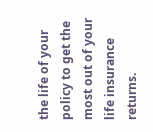the life of your policy to get the most out of your life insurance returns.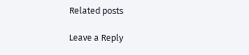Related posts

Leave a Reply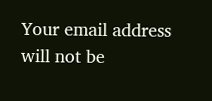Your email address will not be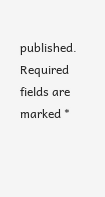published. Required fields are marked *